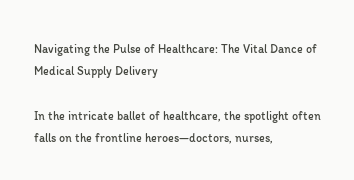Navigating the Pulse of Healthcare: The Vital Dance of Medical Supply Delivery

In the intricate ballet of healthcare, the spotlight often falls on the frontline heroes—doctors, nurses,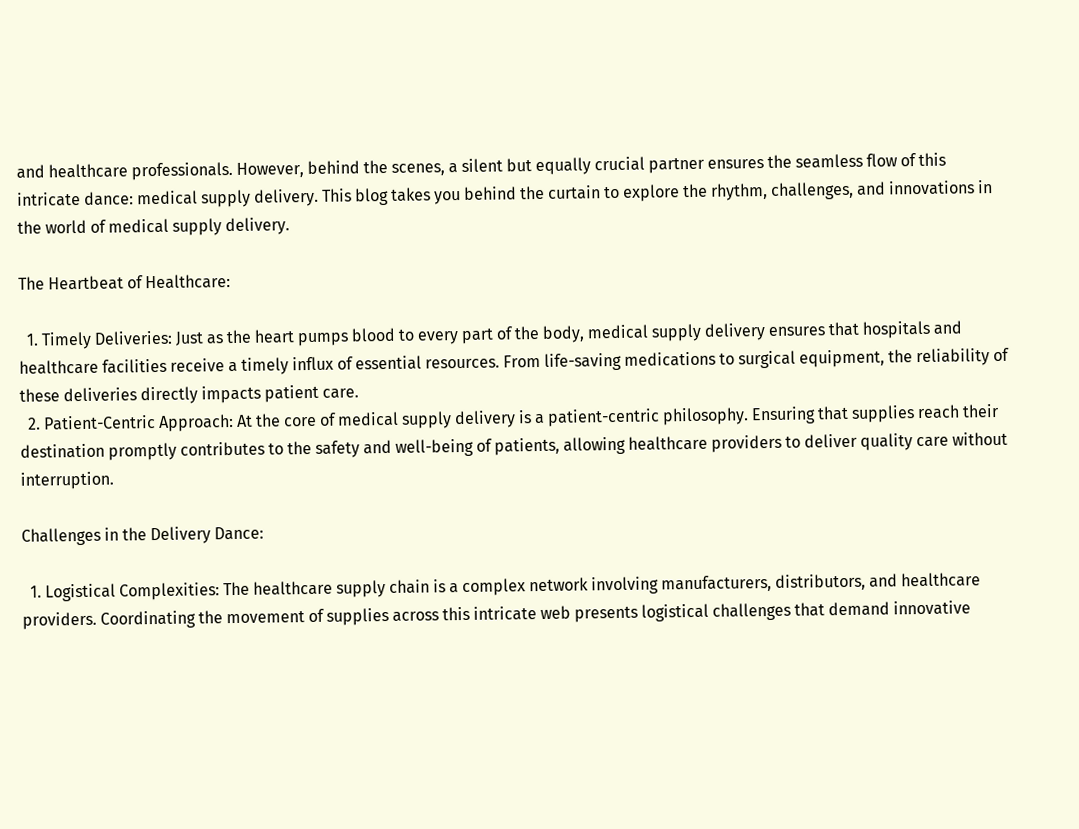and healthcare professionals. However, behind the scenes, a silent but equally crucial partner ensures the seamless flow of this intricate dance: medical supply delivery. This blog takes you behind the curtain to explore the rhythm, challenges, and innovations in the world of medical supply delivery.

The Heartbeat of Healthcare:

  1. Timely Deliveries: Just as the heart pumps blood to every part of the body, medical supply delivery ensures that hospitals and healthcare facilities receive a timely influx of essential resources. From life-saving medications to surgical equipment, the reliability of these deliveries directly impacts patient care.
  2. Patient-Centric Approach: At the core of medical supply delivery is a patient-centric philosophy. Ensuring that supplies reach their destination promptly contributes to the safety and well-being of patients, allowing healthcare providers to deliver quality care without interruption.

Challenges in the Delivery Dance:

  1. Logistical Complexities: The healthcare supply chain is a complex network involving manufacturers, distributors, and healthcare providers. Coordinating the movement of supplies across this intricate web presents logistical challenges that demand innovative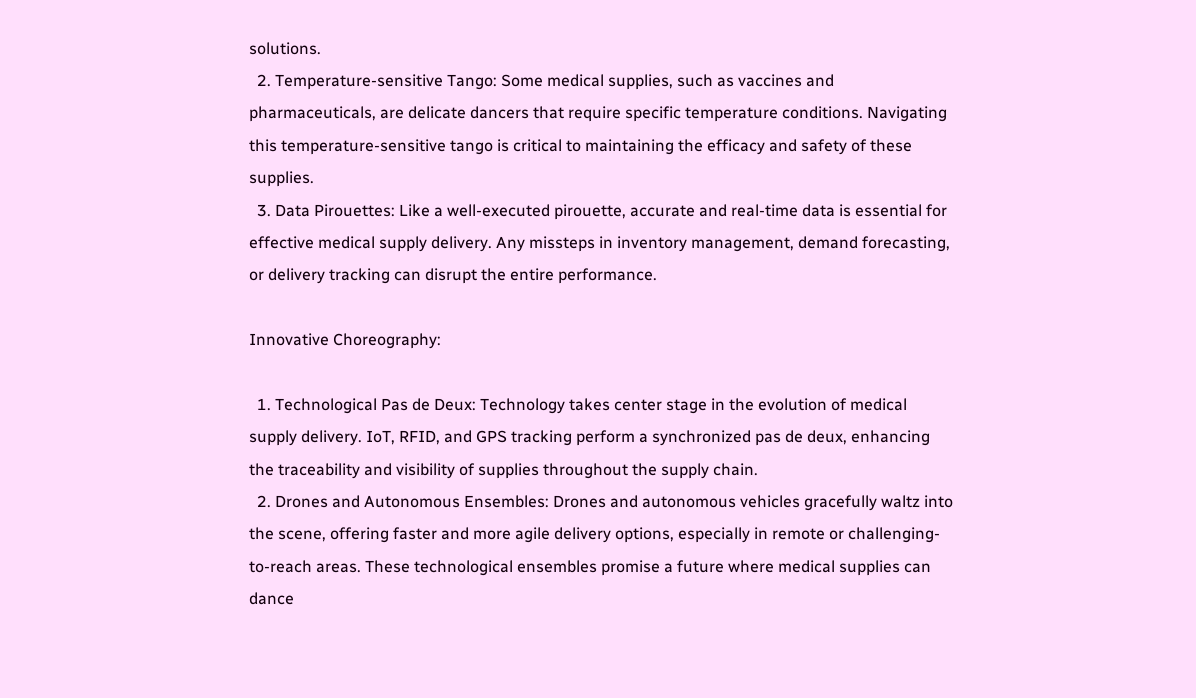solutions.
  2. Temperature-sensitive Tango: Some medical supplies, such as vaccines and pharmaceuticals, are delicate dancers that require specific temperature conditions. Navigating this temperature-sensitive tango is critical to maintaining the efficacy and safety of these supplies.
  3. Data Pirouettes: Like a well-executed pirouette, accurate and real-time data is essential for effective medical supply delivery. Any missteps in inventory management, demand forecasting, or delivery tracking can disrupt the entire performance.

Innovative Choreography:

  1. Technological Pas de Deux: Technology takes center stage in the evolution of medical supply delivery. IoT, RFID, and GPS tracking perform a synchronized pas de deux, enhancing the traceability and visibility of supplies throughout the supply chain.
  2. Drones and Autonomous Ensembles: Drones and autonomous vehicles gracefully waltz into the scene, offering faster and more agile delivery options, especially in remote or challenging-to-reach areas. These technological ensembles promise a future where medical supplies can dance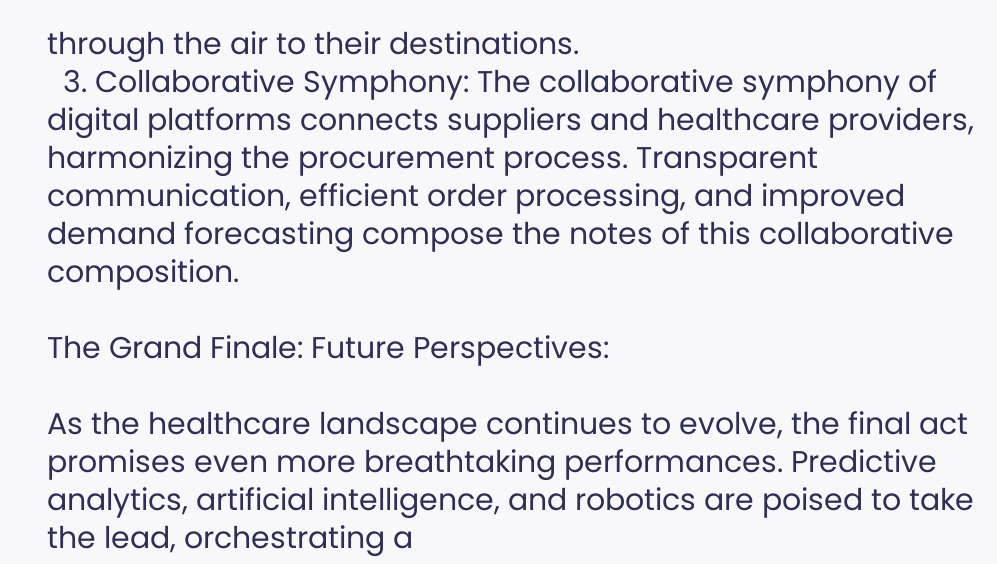through the air to their destinations.
  3. Collaborative Symphony: The collaborative symphony of digital platforms connects suppliers and healthcare providers, harmonizing the procurement process. Transparent communication, efficient order processing, and improved demand forecasting compose the notes of this collaborative composition.

The Grand Finale: Future Perspectives:

As the healthcare landscape continues to evolve, the final act promises even more breathtaking performances. Predictive analytics, artificial intelligence, and robotics are poised to take the lead, orchestrating a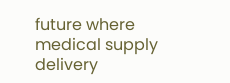future where medical supply delivery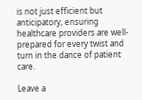is not just efficient but anticipatory, ensuring healthcare providers are well-prepared for every twist and turn in the dance of patient care.

Leave a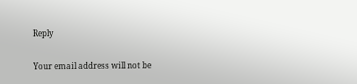Reply

Your email address will not be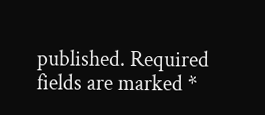published. Required fields are marked *